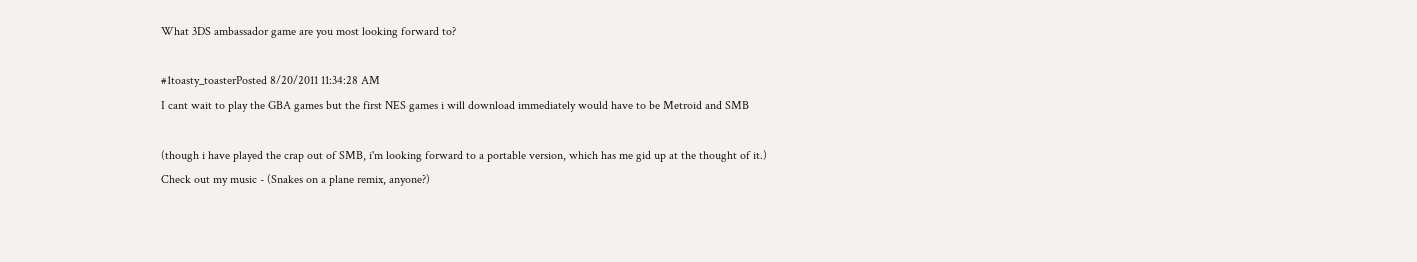What 3DS ambassador game are you most looking forward to?

#1toasty_toasterPosted 8/20/2011 11:34:28 AM
I cant wait to play the GBA games but the first NES games i will download immediately would have to be Metroid and SMB

(though i have played the crap out of SMB, i'm looking forward to a portable version, which has me gid up at the thought of it.)
Check out my music - (Snakes on a plane remix, anyone?)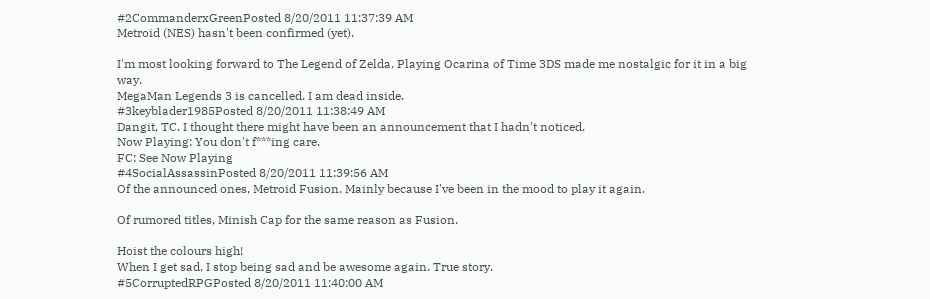#2CommanderxGreenPosted 8/20/2011 11:37:39 AM
Metroid (NES) hasn't been confirmed (yet).

I'm most looking forward to The Legend of Zelda. Playing Ocarina of Time 3DS made me nostalgic for it in a big way.
MegaMan Legends 3 is cancelled. I am dead inside.
#3keyblader1985Posted 8/20/2011 11:38:49 AM
Dangit, TC. I thought there might have been an announcement that I hadn't noticed.
Now Playing: You don't f***ing care.
FC: See Now Playing
#4SocialAssassinPosted 8/20/2011 11:39:56 AM
Of the announced ones, Metroid Fusion. Mainly because I've been in the mood to play it again.

Of rumored titles, Minish Cap for the same reason as Fusion.

Hoist the colours high!
When I get sad, I stop being sad and be awesome again. True story.
#5CorruptedRPGPosted 8/20/2011 11:40:00 AM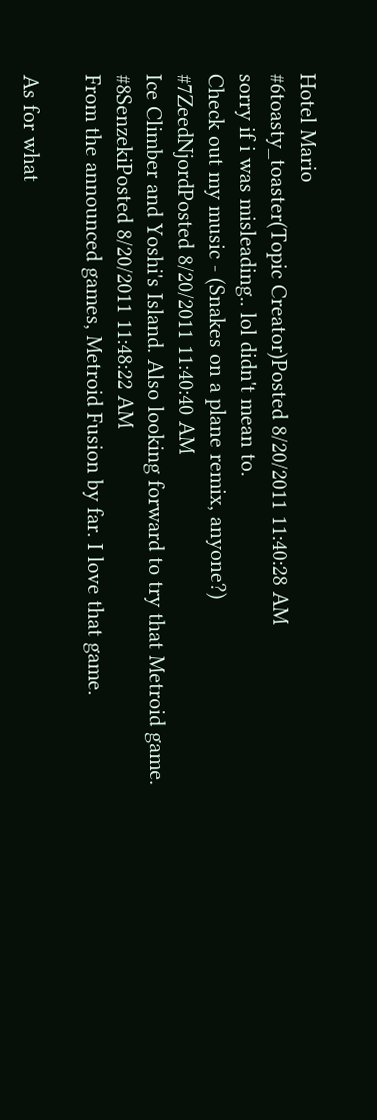Hotel Mario
#6toasty_toaster(Topic Creator)Posted 8/20/2011 11:40:28 AM
sorry if i was misleading.. lol didn't mean to.
Check out my music - (Snakes on a plane remix, anyone?)
#7ZeedNjordPosted 8/20/2011 11:40:40 AM
Ice Climber and Yoshi's Island. Also looking forward to try that Metroid game.
#8SenzekiPosted 8/20/2011 11:48:22 AM
From the announced games, Metroid Fusion by far. I love that game.

As for what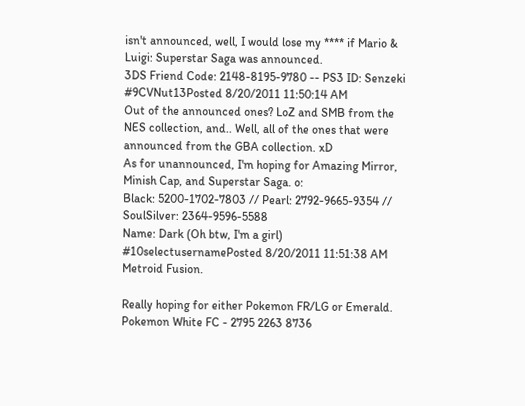isn't announced, well, I would lose my **** if Mario & Luigi: Superstar Saga was announced.
3DS Friend Code: 2148-8195-9780 -- PS3 ID: Senzeki
#9CVNut13Posted 8/20/2011 11:50:14 AM
Out of the announced ones? LoZ and SMB from the NES collection, and.. Well, all of the ones that were announced from the GBA collection. xD
As for unannounced, I'm hoping for Amazing Mirror, Minish Cap, and Superstar Saga. o:
Black: 5200-1702-7803 // Pearl: 2792-9665-9354 // SoulSilver: 2364-9596-5588
Name: Dark (Oh btw, I'm a girl)
#10selectusernamePosted 8/20/2011 11:51:38 AM
Metroid Fusion.

Really hoping for either Pokemon FR/LG or Emerald.
Pokemon White FC - 2795 2263 8736